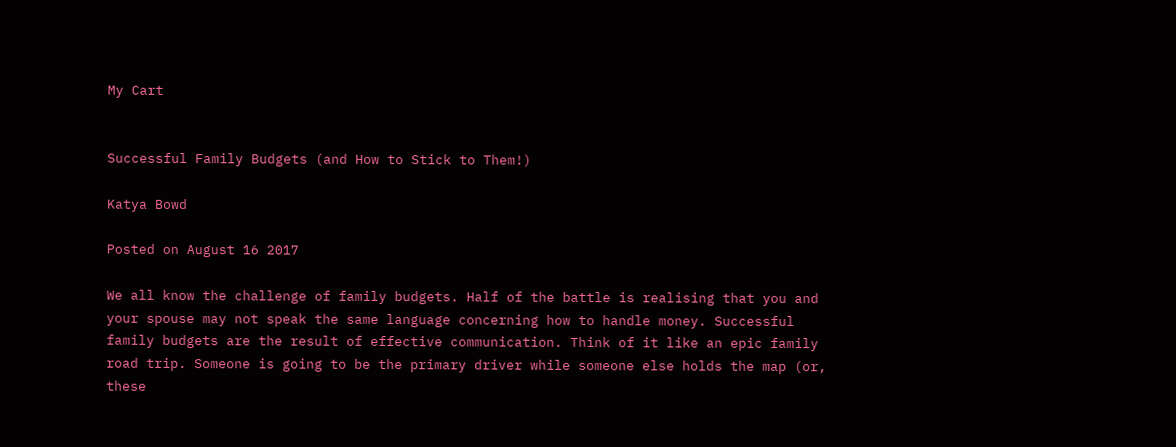My Cart


Successful Family Budgets (and How to Stick to Them!)

Katya Bowd

Posted on August 16 2017

We all know the challenge of family budgets. Half of the battle is realising that you and your spouse may not speak the same language concerning how to handle money. Successful family budgets are the result of effective communication. Think of it like an epic family road trip. Someone is going to be the primary driver while someone else holds the map (or, these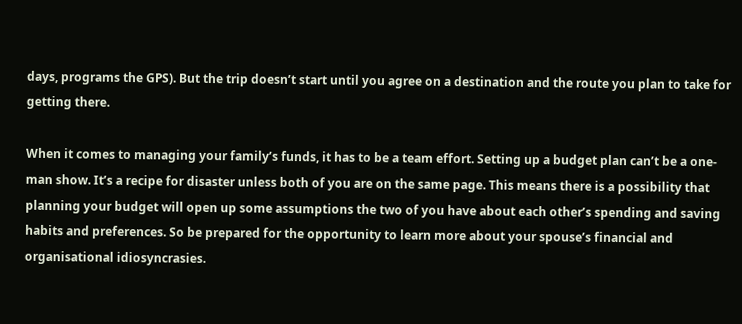days, programs the GPS). But the trip doesn’t start until you agree on a destination and the route you plan to take for getting there.

When it comes to managing your family’s funds, it has to be a team effort. Setting up a budget plan can’t be a one-man show. It’s a recipe for disaster unless both of you are on the same page. This means there is a possibility that planning your budget will open up some assumptions the two of you have about each other’s spending and saving habits and preferences. So be prepared for the opportunity to learn more about your spouse’s financial and organisational idiosyncrasies.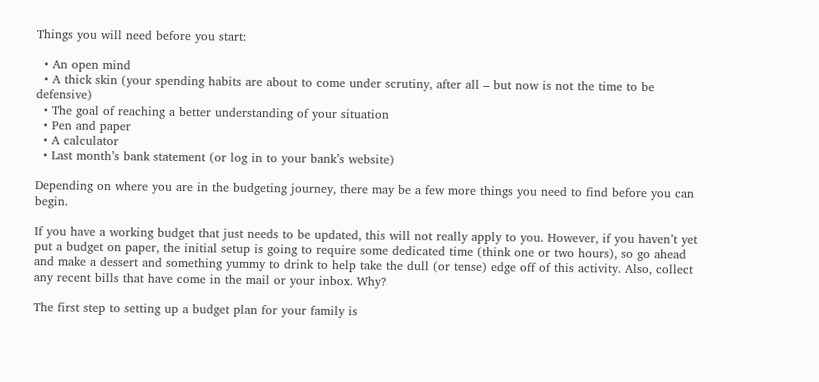Things you will need before you start:

  • An open mind
  • A thick skin (your spending habits are about to come under scrutiny, after all – but now is not the time to be defensive)
  • The goal of reaching a better understanding of your situation
  • Pen and paper
  • A calculator
  • Last month’s bank statement (or log in to your bank’s website)

Depending on where you are in the budgeting journey, there may be a few more things you need to find before you can begin.

If you have a working budget that just needs to be updated, this will not really apply to you. However, if you haven’t yet put a budget on paper, the initial setup is going to require some dedicated time (think one or two hours), so go ahead and make a dessert and something yummy to drink to help take the dull (or tense) edge off of this activity. Also, collect any recent bills that have come in the mail or your inbox. Why?

The first step to setting up a budget plan for your family is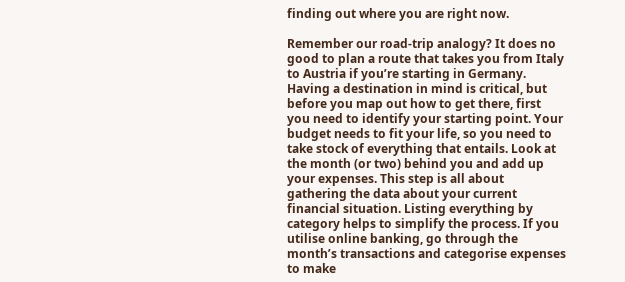finding out where you are right now.

Remember our road-trip analogy? It does no good to plan a route that takes you from Italy to Austria if you’re starting in Germany. Having a destination in mind is critical, but before you map out how to get there, first you need to identify your starting point. Your budget needs to fit your life, so you need to take stock of everything that entails. Look at the month (or two) behind you and add up your expenses. This step is all about gathering the data about your current financial situation. Listing everything by category helps to simplify the process. If you utilise online banking, go through the month’s transactions and categorise expenses to make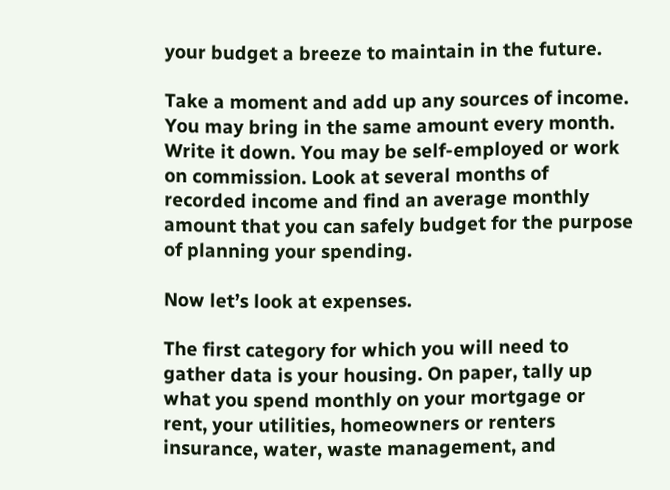your budget a breeze to maintain in the future.

Take a moment and add up any sources of income. You may bring in the same amount every month. Write it down. You may be self-employed or work on commission. Look at several months of recorded income and find an average monthly amount that you can safely budget for the purpose of planning your spending.

Now let’s look at expenses.

The first category for which you will need to gather data is your housing. On paper, tally up what you spend monthly on your mortgage or rent, your utilities, homeowners or renters insurance, water, waste management, and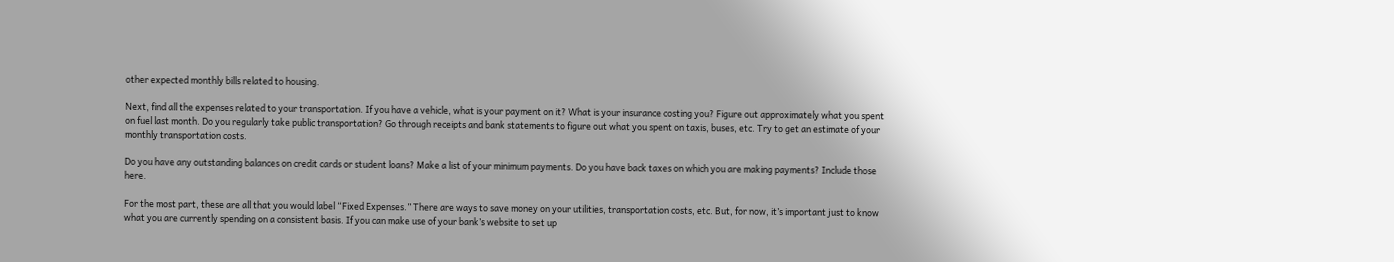other expected monthly bills related to housing.

Next, find all the expenses related to your transportation. If you have a vehicle, what is your payment on it? What is your insurance costing you? Figure out approximately what you spent on fuel last month. Do you regularly take public transportation? Go through receipts and bank statements to figure out what you spent on taxis, buses, etc. Try to get an estimate of your monthly transportation costs.

Do you have any outstanding balances on credit cards or student loans? Make a list of your minimum payments. Do you have back taxes on which you are making payments? Include those here.

For the most part, these are all that you would label “Fixed Expenses.” There are ways to save money on your utilities, transportation costs, etc. But, for now, it’s important just to know what you are currently spending on a consistent basis. If you can make use of your bank’s website to set up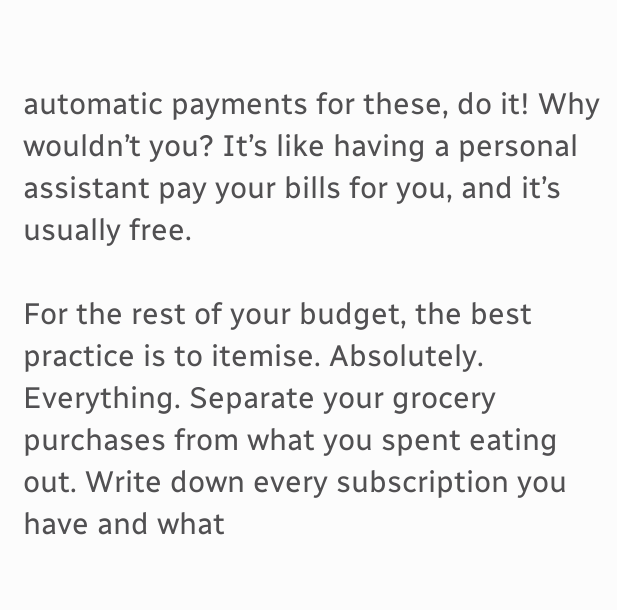automatic payments for these, do it! Why wouldn’t you? It’s like having a personal assistant pay your bills for you, and it’s usually free.

For the rest of your budget, the best practice is to itemise. Absolutely. Everything. Separate your grocery purchases from what you spent eating out. Write down every subscription you have and what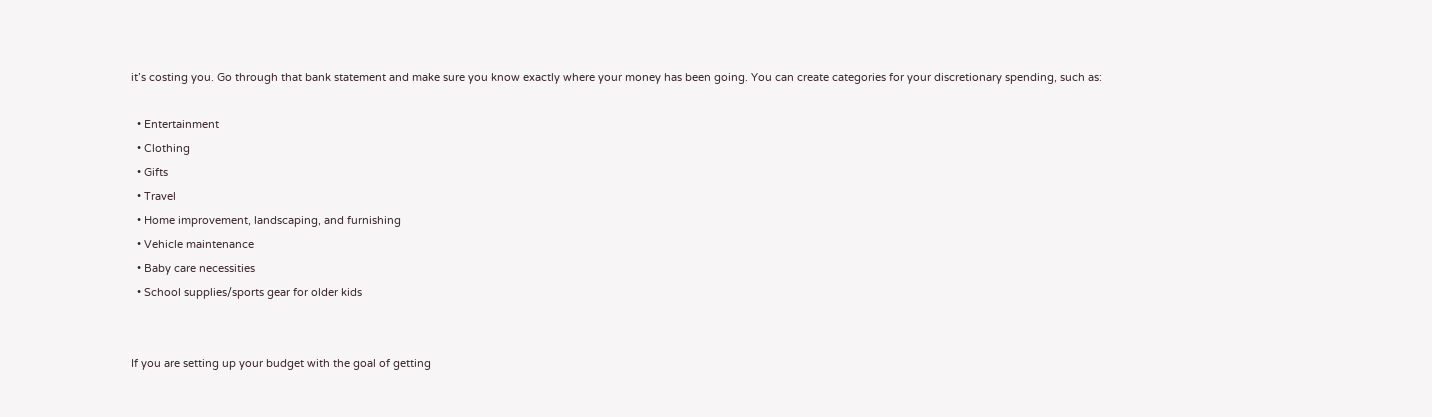it’s costing you. Go through that bank statement and make sure you know exactly where your money has been going. You can create categories for your discretionary spending, such as:

  • Entertainment
  • Clothing
  • Gifts
  • Travel
  • Home improvement, landscaping, and furnishing
  • Vehicle maintenance
  • Baby care necessities
  • School supplies/sports gear for older kids


If you are setting up your budget with the goal of getting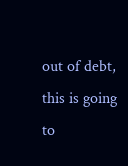out of debt, this is going to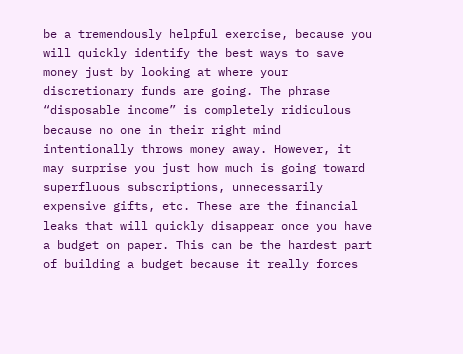be a tremendously helpful exercise, because you will quickly identify the best ways to save money just by looking at where your discretionary funds are going. The phrase “disposable income” is completely ridiculous because no one in their right mind intentionally throws money away. However, it may surprise you just how much is going toward superfluous subscriptions, unnecessarily expensive gifts, etc. These are the financial leaks that will quickly disappear once you have a budget on paper. This can be the hardest part of building a budget because it really forces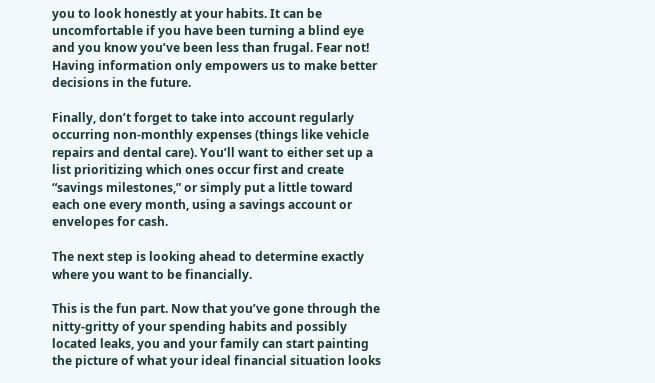you to look honestly at your habits. It can be uncomfortable if you have been turning a blind eye and you know you’ve been less than frugal. Fear not! Having information only empowers us to make better decisions in the future.

Finally, don’t forget to take into account regularly occurring non-monthly expenses (things like vehicle repairs and dental care). You’ll want to either set up a list prioritizing which ones occur first and create “savings milestones,” or simply put a little toward each one every month, using a savings account or envelopes for cash.

The next step is looking ahead to determine exactly where you want to be financially.

This is the fun part. Now that you’ve gone through the nitty-gritty of your spending habits and possibly located leaks, you and your family can start painting the picture of what your ideal financial situation looks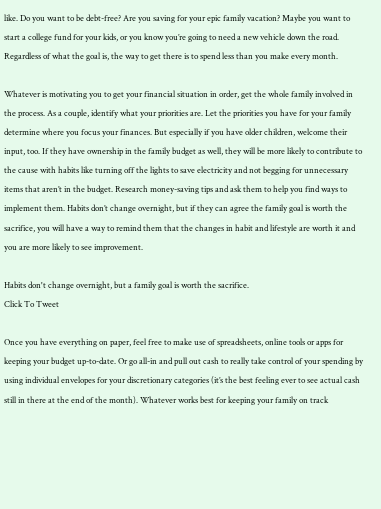like. Do you want to be debt-free? Are you saving for your epic family vacation? Maybe you want to start a college fund for your kids, or you know you’re going to need a new vehicle down the road. Regardless of what the goal is, the way to get there is to spend less than you make every month.

Whatever is motivating you to get your financial situation in order, get the whole family involved in the process. As a couple, identify what your priorities are. Let the priorities you have for your family determine where you focus your finances. But especially if you have older children, welcome their input, too. If they have ownership in the family budget as well, they will be more likely to contribute to the cause with habits like turning off the lights to save electricity and not begging for unnecessary items that aren’t in the budget. Research money-saving tips and ask them to help you find ways to implement them. Habits don’t change overnight, but if they can agree the family goal is worth the sacrifice, you will have a way to remind them that the changes in habit and lifestyle are worth it and you are more likely to see improvement.

Habits don't change overnight, but a family goal is worth the sacrifice.
Click To Tweet

Once you have everything on paper, feel free to make use of spreadsheets, online tools or apps for keeping your budget up-to-date. Or go all-in and pull out cash to really take control of your spending by using individual envelopes for your discretionary categories (it’s the best feeling ever to see actual cash still in there at the end of the month). Whatever works best for keeping your family on track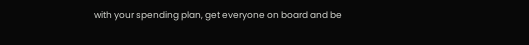with your spending plan, get everyone on board and be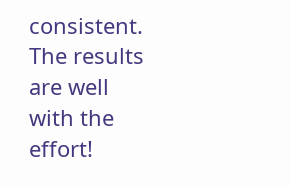consistent. The results are well with the effort!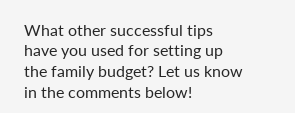What other successful tips have you used for setting up the family budget? Let us know in the comments below!